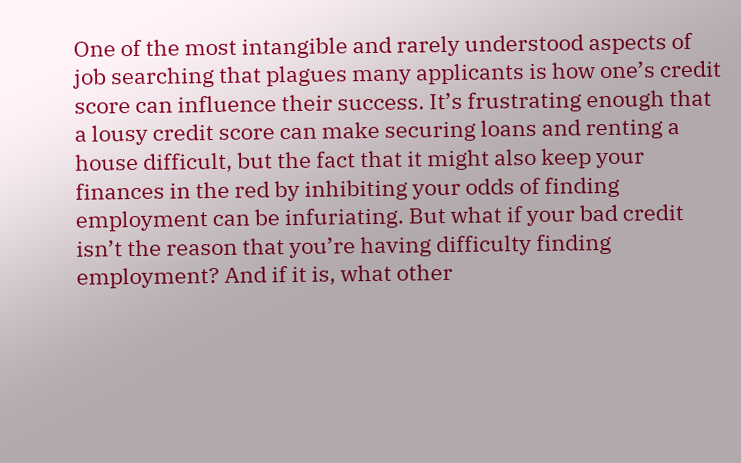One of the most intangible and rarely understood aspects of job searching that plagues many applicants is how one’s credit score can influence their success. It’s frustrating enough that a lousy credit score can make securing loans and renting a house difficult, but the fact that it might also keep your finances in the red by inhibiting your odds of finding employment can be infuriating. But what if your bad credit isn’t the reason that you’re having difficulty finding employment? And if it is, what other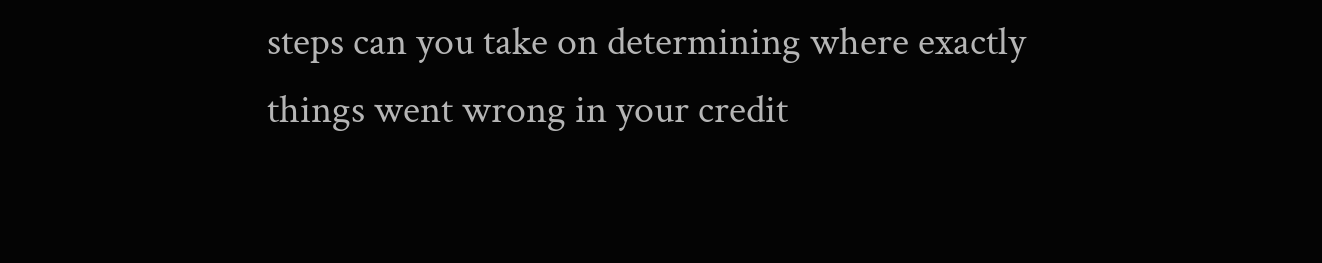steps can you take on determining where exactly things went wrong in your credit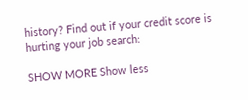history? Find out if your credit score is hurting your job search:

SHOW MORE Show less